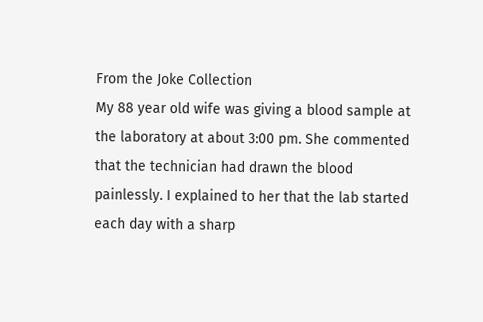From the Joke Collection
My 88 year old wife was giving a blood sample at the laboratory at about 3:00 pm. She commented that the technician had drawn the blood painlessly. I explained to her that the lab started each day with a sharp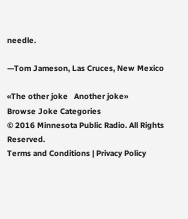needle.

—Tom Jameson, Las Cruces, New Mexico

«The other joke   Another joke»
Browse Joke Categories
© 2016 Minnesota Public Radio. All Rights Reserved.
Terms and Conditions | Privacy Policy